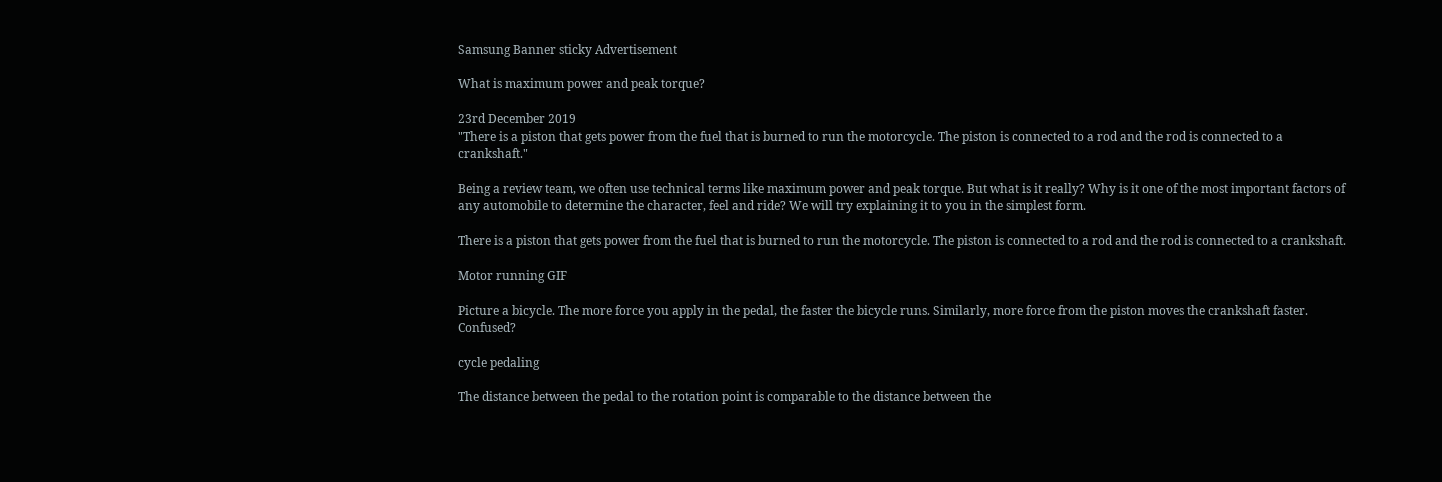Samsung Banner sticky Advertisement

What is maximum power and peak torque?

23rd December 2019
"There is a piston that gets power from the fuel that is burned to run the motorcycle. The piston is connected to a rod and the rod is connected to a crankshaft."

Being a review team, we often use technical terms like maximum power and peak torque. But what is it really? Why is it one of the most important factors of any automobile to determine the character, feel and ride? We will try explaining it to you in the simplest form.

There is a piston that gets power from the fuel that is burned to run the motorcycle. The piston is connected to a rod and the rod is connected to a crankshaft.

Motor running GIF

Picture a bicycle. The more force you apply in the pedal, the faster the bicycle runs. Similarly, more force from the piston moves the crankshaft faster. Confused?

cycle pedaling

The distance between the pedal to the rotation point is comparable to the distance between the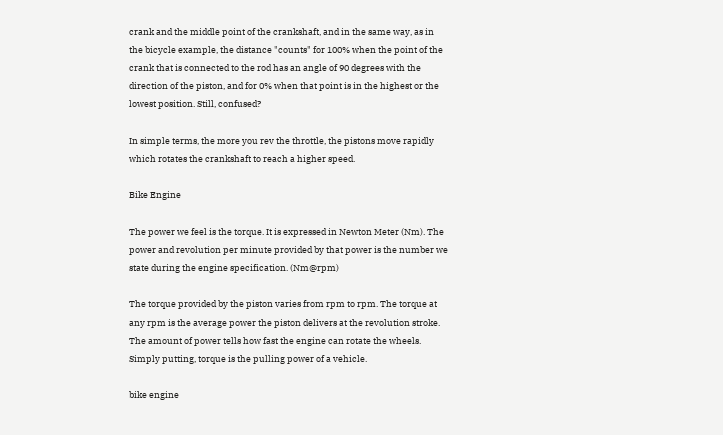crank and the middle point of the crankshaft, and in the same way, as in the bicycle example, the distance "counts" for 100% when the point of the crank that is connected to the rod has an angle of 90 degrees with the direction of the piston, and for 0% when that point is in the highest or the lowest position. Still, confused?

In simple terms, the more you rev the throttle, the pistons move rapidly which rotates the crankshaft to reach a higher speed.

Bike Engine

The power we feel is the torque. It is expressed in Newton Meter (Nm). The power and revolution per minute provided by that power is the number we state during the engine specification. (Nm@rpm)

The torque provided by the piston varies from rpm to rpm. The torque at any rpm is the average power the piston delivers at the revolution stroke. The amount of power tells how fast the engine can rotate the wheels. Simply putting, torque is the pulling power of a vehicle.

bike engine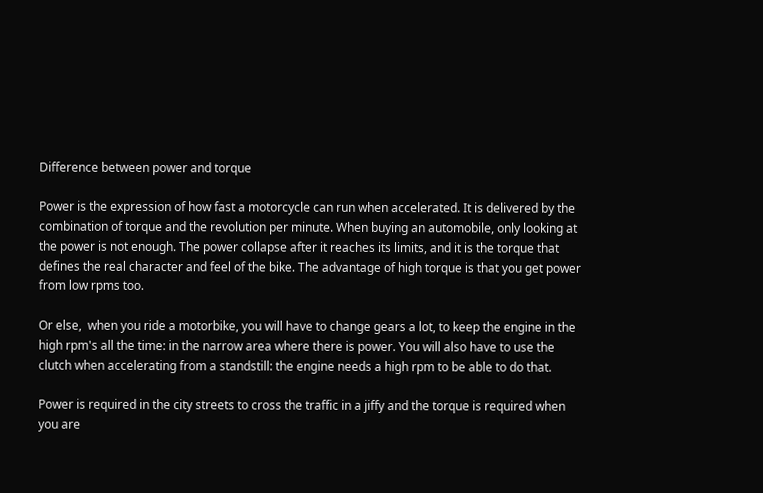Difference between power and torque

Power is the expression of how fast a motorcycle can run when accelerated. It is delivered by the combination of torque and the revolution per minute. When buying an automobile, only looking at the power is not enough. The power collapse after it reaches its limits, and it is the torque that defines the real character and feel of the bike. The advantage of high torque is that you get power from low rpms too.

Or else,  when you ride a motorbike, you will have to change gears a lot, to keep the engine in the high rpm's all the time: in the narrow area where there is power. You will also have to use the clutch when accelerating from a standstill: the engine needs a high rpm to be able to do that.

Power is required in the city streets to cross the traffic in a jiffy and the torque is required when you are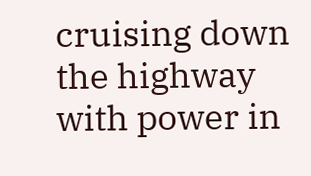cruising down the highway with power in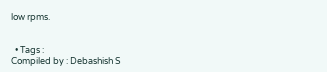low rpms.


  • Tags :
Compiled by : Debashish S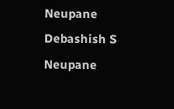Neupane Debashish S Neupane